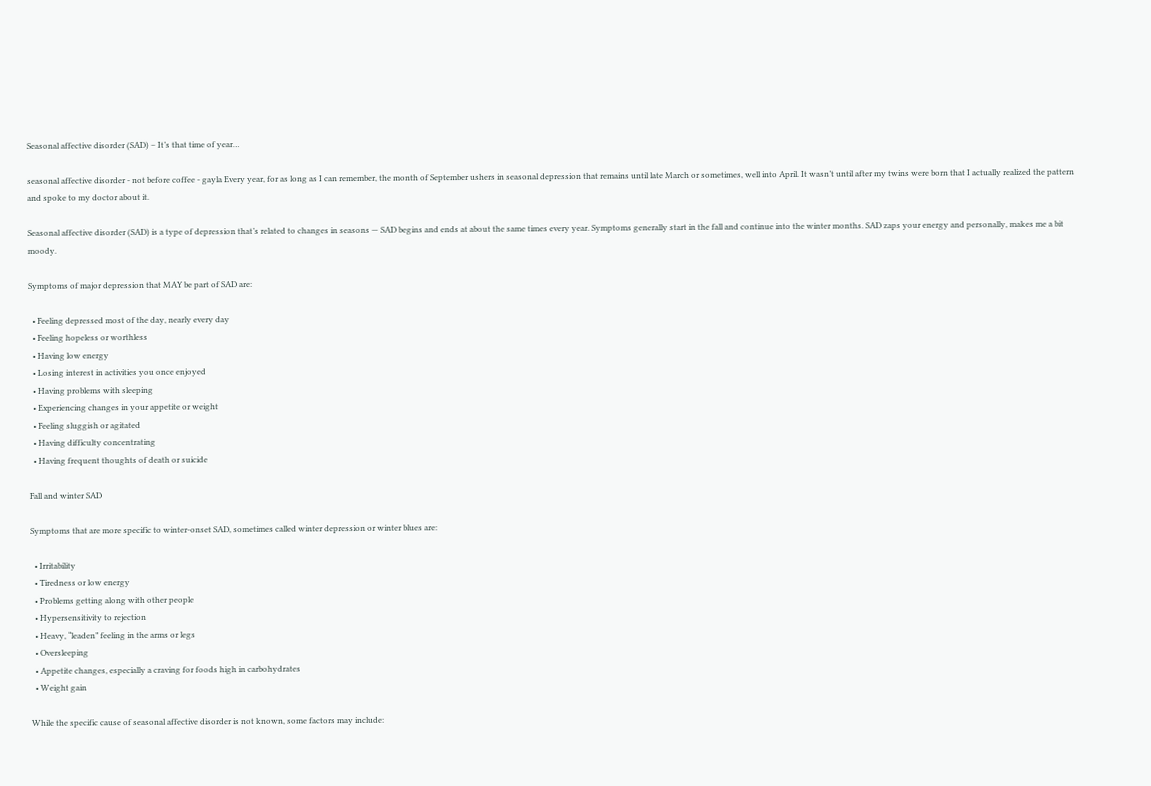Seasonal affective disorder (SAD) – It’s that time of year…

seasonal affective disorder - not before coffee - gayla Every year, for as long as I can remember, the month of September ushers in seasonal depression that remains until late March or sometimes, well into April. It wasn’t until after my twins were born that I actually realized the pattern and spoke to my doctor about it.

Seasonal affective disorder (SAD) is a type of depression that’s related to changes in seasons — SAD begins and ends at about the same times every year. Symptoms generally start in the fall and continue into the winter months. SAD zaps your energy and personally, makes me a bit moody.

Symptoms of major depression that MAY be part of SAD are:

  • Feeling depressed most of the day, nearly every day
  • Feeling hopeless or worthless
  • Having low energy
  • Losing interest in activities you once enjoyed
  • Having problems with sleeping
  • Experiencing changes in your appetite or weight
  • Feeling sluggish or agitated
  • Having difficulty concentrating
  • Having frequent thoughts of death or suicide

Fall and winter SAD

Symptoms that are more specific to winter-onset SAD, sometimes called winter depression or winter blues are:

  • Irritability
  • Tiredness or low energy
  • Problems getting along with other people
  • Hypersensitivity to rejection
  • Heavy, “leaden” feeling in the arms or legs
  • Oversleeping
  • Appetite changes, especially a craving for foods high in carbohydrates
  • Weight gain

While the specific cause of seasonal affective disorder is not known, some factors may include: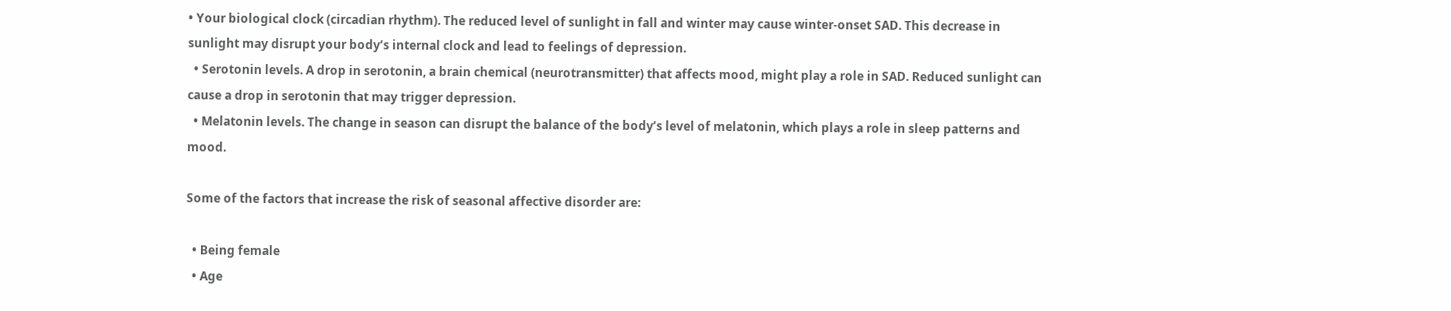• Your biological clock (circadian rhythm). The reduced level of sunlight in fall and winter may cause winter-onset SAD. This decrease in sunlight may disrupt your body’s internal clock and lead to feelings of depression.
  • Serotonin levels. A drop in serotonin, a brain chemical (neurotransmitter) that affects mood, might play a role in SAD. Reduced sunlight can cause a drop in serotonin that may trigger depression.
  • Melatonin levels. The change in season can disrupt the balance of the body’s level of melatonin, which plays a role in sleep patterns and mood.

Some of the factors that increase the risk of seasonal affective disorder are:

  • Being female
  • Age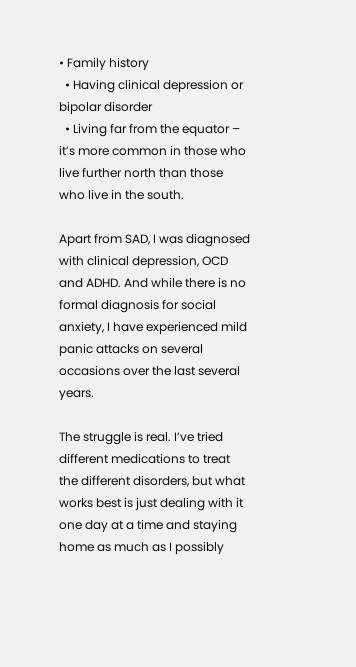• Family history
  • Having clinical depression or bipolar disorder
  • Living far from the equator – it’s more common in those who live further north than those who live in the south.

Apart from SAD, I was diagnosed with clinical depression, OCD and ADHD. And while there is no formal diagnosis for social anxiety, I have experienced mild panic attacks on several occasions over the last several years.

The struggle is real. I’ve tried different medications to treat the different disorders, but what works best is just dealing with it one day at a time and staying home as much as I possibly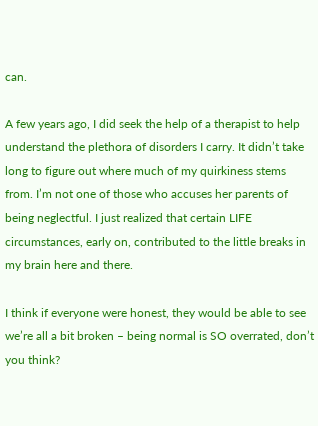can.

A few years ago, I did seek the help of a therapist to help understand the plethora of disorders I carry. It didn’t take long to figure out where much of my quirkiness stems from. I’m not one of those who accuses her parents of being neglectful. I just realized that certain LIFE circumstances, early on, contributed to the little breaks in my brain here and there.

I think if everyone were honest, they would be able to see we’re all a bit broken – being normal is SO overrated, don’t you think?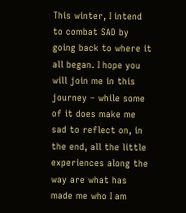This winter, I intend to combat SAD by going back to where it all began. I hope you will join me in this journey – while some of it does make me sad to reflect on, in the end, all the little experiences along the way are what has made me who I am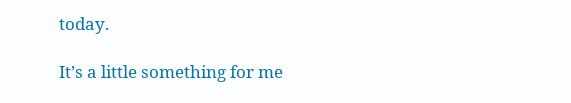today.

It’s a little something for me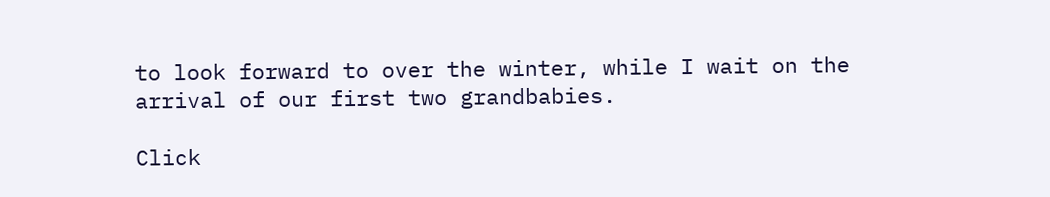to look forward to over the winter, while I wait on the arrival of our first two grandbabies.

Click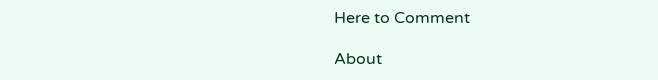Here to Comment

About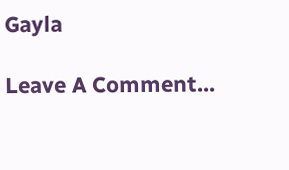Gayla

Leave A Comment...